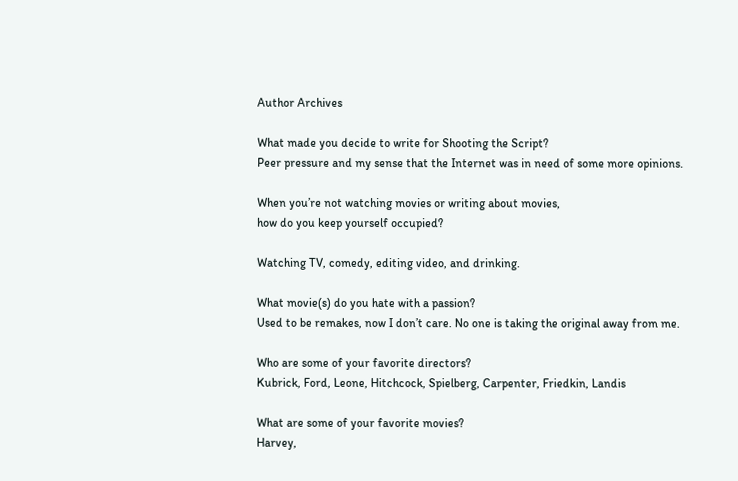Author Archives

What made you decide to write for Shooting the Script?
Peer pressure and my sense that the Internet was in need of some more opinions.

When you’re not watching movies or writing about movies,
how do you keep yourself occupied?

Watching TV, comedy, editing video, and drinking.

What movie(s) do you hate with a passion?
Used to be remakes, now I don’t care. No one is taking the original away from me.

Who are some of your favorite directors?
Kubrick, Ford, Leone, Hitchcock, Spielberg, Carpenter, Friedkin, Landis

What are some of your favorite movies?
Harvey,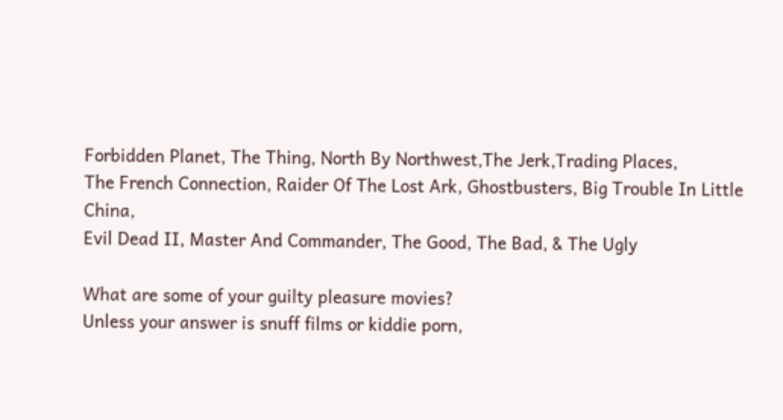Forbidden Planet, The Thing, North By Northwest,The Jerk,Trading Places,
The French Connection, Raider Of The Lost Ark, Ghostbusters, Big Trouble In Little China,
Evil Dead II, Master And Commander, The Good, The Bad, & The Ugly

What are some of your guilty pleasure movies?
Unless your answer is snuff films or kiddie porn,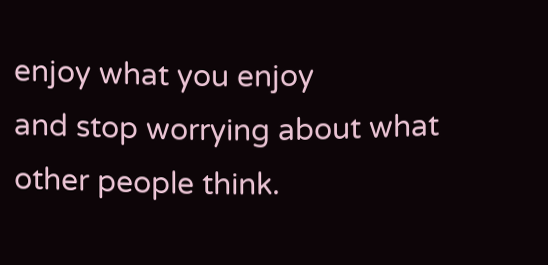enjoy what you enjoy
and stop worrying about what other people think.